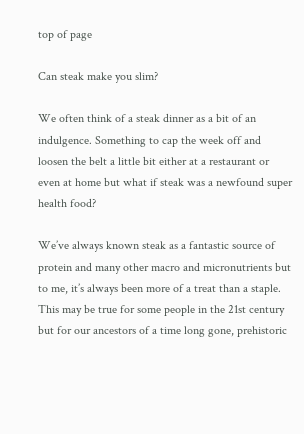top of page

Can steak make you slim?

We often think of a steak dinner as a bit of an indulgence. Something to cap the week off and loosen the belt a little bit either at a restaurant or even at home but what if steak was a newfound super health food?

We’ve always known steak as a fantastic source of protein and many other macro and micronutrients but to me, it’s always been more of a treat than a staple. This may be true for some people in the 21st century but for our ancestors of a time long gone, prehistoric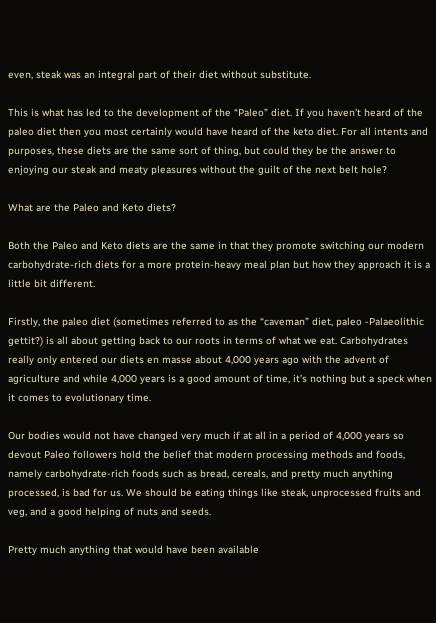even, steak was an integral part of their diet without substitute.

This is what has led to the development of the “Paleo” diet. If you haven’t heard of the paleo diet then you most certainly would have heard of the keto diet. For all intents and purposes, these diets are the same sort of thing, but could they be the answer to enjoying our steak and meaty pleasures without the guilt of the next belt hole?

What are the Paleo and Keto diets?

Both the Paleo and Keto diets are the same in that they promote switching our modern carbohydrate-rich diets for a more protein-heavy meal plan but how they approach it is a little bit different.

Firstly, the paleo diet (sometimes referred to as the “caveman” diet, paleo -Palaeolithic gettit?) is all about getting back to our roots in terms of what we eat. Carbohydrates really only entered our diets en masse about 4,000 years ago with the advent of agriculture and while 4,000 years is a good amount of time, it’s nothing but a speck when it comes to evolutionary time.

Our bodies would not have changed very much if at all in a period of 4,000 years so devout Paleo followers hold the belief that modern processing methods and foods, namely carbohydrate-rich foods such as bread, cereals, and pretty much anything processed, is bad for us. We should be eating things like steak, unprocessed fruits and veg, and a good helping of nuts and seeds.

Pretty much anything that would have been available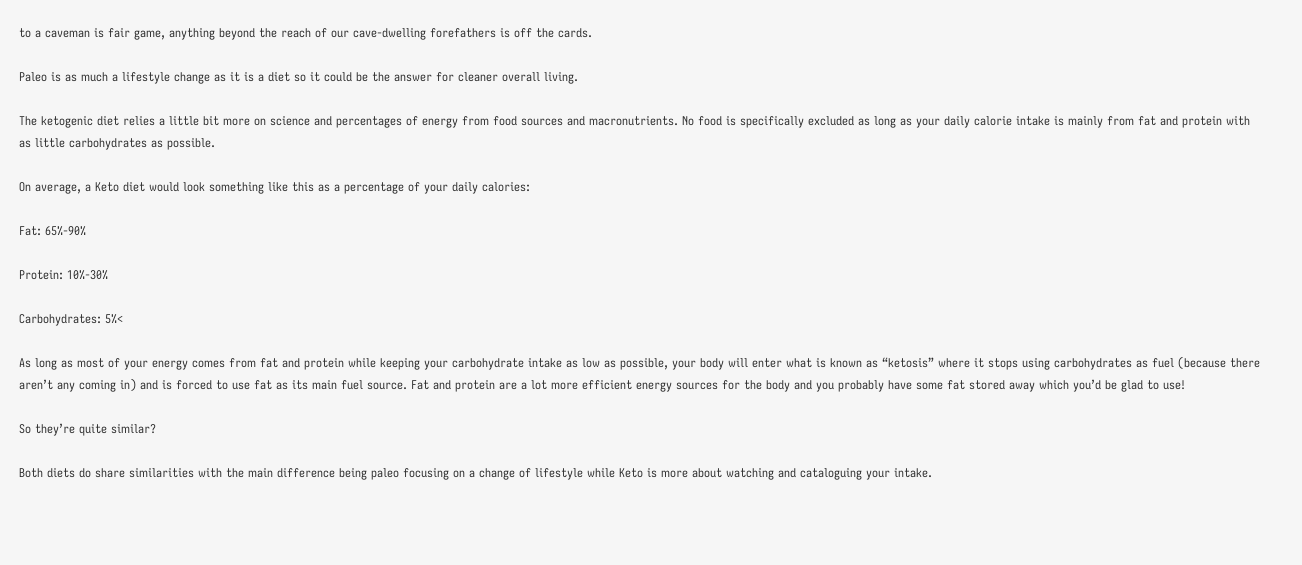to a caveman is fair game, anything beyond the reach of our cave-dwelling forefathers is off the cards.

Paleo is as much a lifestyle change as it is a diet so it could be the answer for cleaner overall living.

The ketogenic diet relies a little bit more on science and percentages of energy from food sources and macronutrients. No food is specifically excluded as long as your daily calorie intake is mainly from fat and protein with as little carbohydrates as possible.

On average, a Keto diet would look something like this as a percentage of your daily calories:

Fat: 65%-90%

Protein: 10%-30%

Carbohydrates: 5%<

As long as most of your energy comes from fat and protein while keeping your carbohydrate intake as low as possible, your body will enter what is known as “ketosis” where it stops using carbohydrates as fuel (because there aren’t any coming in) and is forced to use fat as its main fuel source. Fat and protein are a lot more efficient energy sources for the body and you probably have some fat stored away which you’d be glad to use!

So they’re quite similar?

Both diets do share similarities with the main difference being paleo focusing on a change of lifestyle while Keto is more about watching and cataloguing your intake.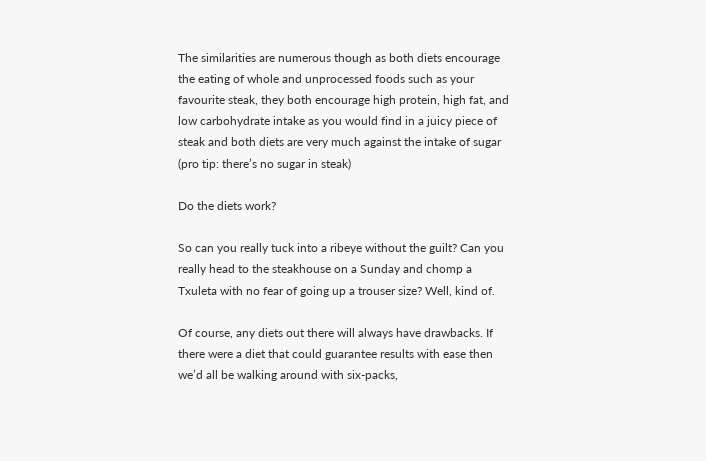The similarities are numerous though as both diets encourage the eating of whole and unprocessed foods such as your favourite steak, they both encourage high protein, high fat, and low carbohydrate intake as you would find in a juicy piece of steak and both diets are very much against the intake of sugar (pro tip: there’s no sugar in steak)

Do the diets work?

So can you really tuck into a ribeye without the guilt? Can you really head to the steakhouse on a Sunday and chomp a Txuleta with no fear of going up a trouser size? Well, kind of.

Of course, any diets out there will always have drawbacks. If there were a diet that could guarantee results with ease then we’d all be walking around with six-packs,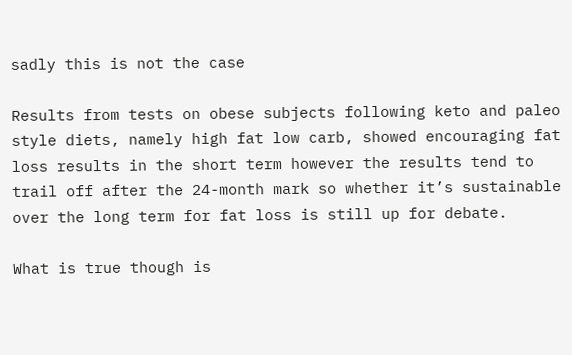sadly this is not the case

Results from tests on obese subjects following keto and paleo style diets, namely high fat low carb, showed encouraging fat loss results in the short term however the results tend to trail off after the 24-month mark so whether it’s sustainable over the long term for fat loss is still up for debate.

What is true though is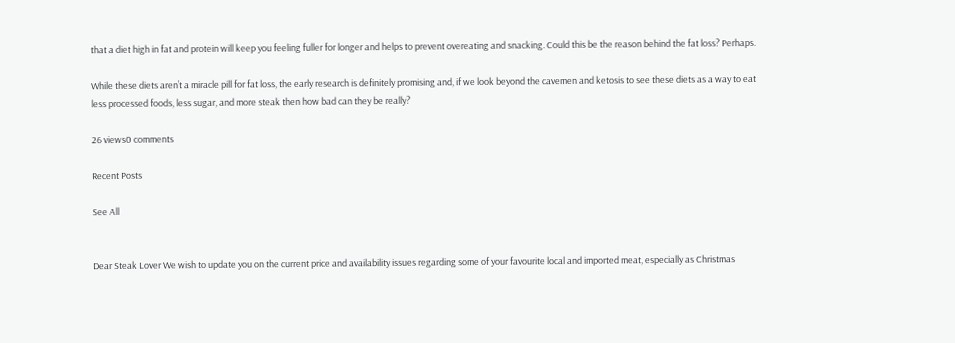that a diet high in fat and protein will keep you feeling fuller for longer and helps to prevent overeating and snacking. Could this be the reason behind the fat loss? Perhaps.

While these diets aren’t a miracle pill for fat loss, the early research is definitely promising and, if we look beyond the cavemen and ketosis to see these diets as a way to eat less processed foods, less sugar, and more steak then how bad can they be really?

26 views0 comments

Recent Posts

See All


Dear Steak Lover We wish to update you on the current price and availability issues regarding some of your favourite local and imported meat, especially as Christmas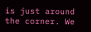is just around the corner. We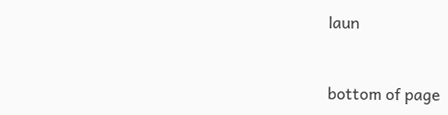laun


bottom of page